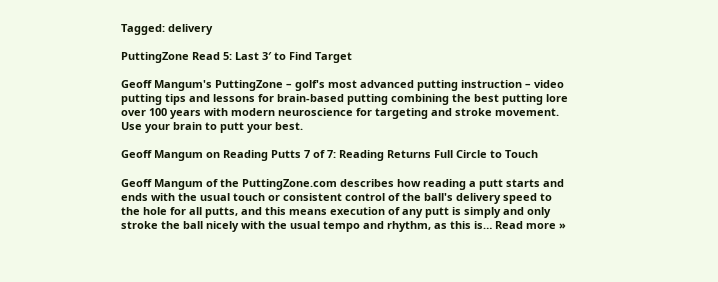Tagged: delivery

PuttingZone Read 5: Last 3′ to Find Target

Geoff Mangum's PuttingZone – golf's most advanced putting instruction – video putting tips and lessons for brain-based putting combining the best putting lore over 100 years with modern neuroscience for targeting and stroke movement. Use your brain to putt your best.

Geoff Mangum on Reading Putts 7 of 7: Reading Returns Full Circle to Touch

Geoff Mangum of the PuttingZone.com describes how reading a putt starts and ends with the usual touch or consistent control of the ball's delivery speed to the hole for all putts, and this means execution of any putt is simply and only stroke the ball nicely with the usual tempo and rhythm, as this is… Read more »